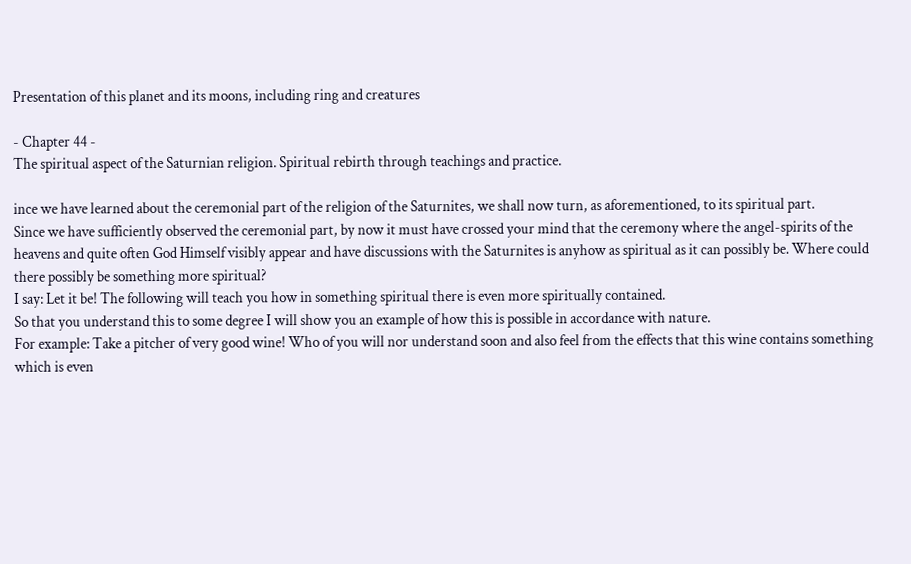Presentation of this planet and its moons, including ring and creatures

- Chapter 44 -
The spiritual aspect of the Saturnian religion. Spiritual rebirth through teachings and practice.

ince we have learned about the ceremonial part of the religion of the Saturnites, we shall now turn, as aforementioned, to its spiritual part.
Since we have sufficiently observed the ceremonial part, by now it must have crossed your mind that the ceremony where the angel-spirits of the heavens and quite often God Himself visibly appear and have discussions with the Saturnites is anyhow as spiritual as it can possibly be. Where could there possibly be something more spiritual?
I say: Let it be! The following will teach you how in something spiritual there is even more spiritually contained.
So that you understand this to some degree I will show you an example of how this is possible in accordance with nature.
For example: Take a pitcher of very good wine! Who of you will nor understand soon and also feel from the effects that this wine contains something which is even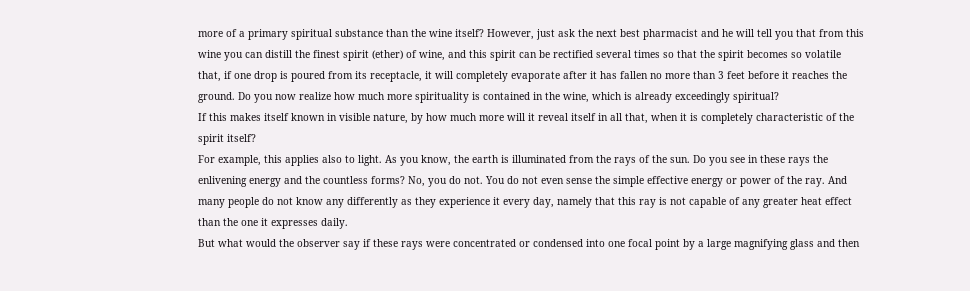more of a primary spiritual substance than the wine itself? However, just ask the next best pharmacist and he will tell you that from this wine you can distill the finest spirit (ether) of wine, and this spirit can be rectified several times so that the spirit becomes so volatile that, if one drop is poured from its receptacle, it will completely evaporate after it has fallen no more than 3 feet before it reaches the ground. Do you now realize how much more spirituality is contained in the wine, which is already exceedingly spiritual?
If this makes itself known in visible nature, by how much more will it reveal itself in all that, when it is completely characteristic of the spirit itself?
For example, this applies also to light. As you know, the earth is illuminated from the rays of the sun. Do you see in these rays the enlivening energy and the countless forms? No, you do not. You do not even sense the simple effective energy or power of the ray. And many people do not know any differently as they experience it every day, namely that this ray is not capable of any greater heat effect than the one it expresses daily.
But what would the observer say if these rays were concentrated or condensed into one focal point by a large magnifying glass and then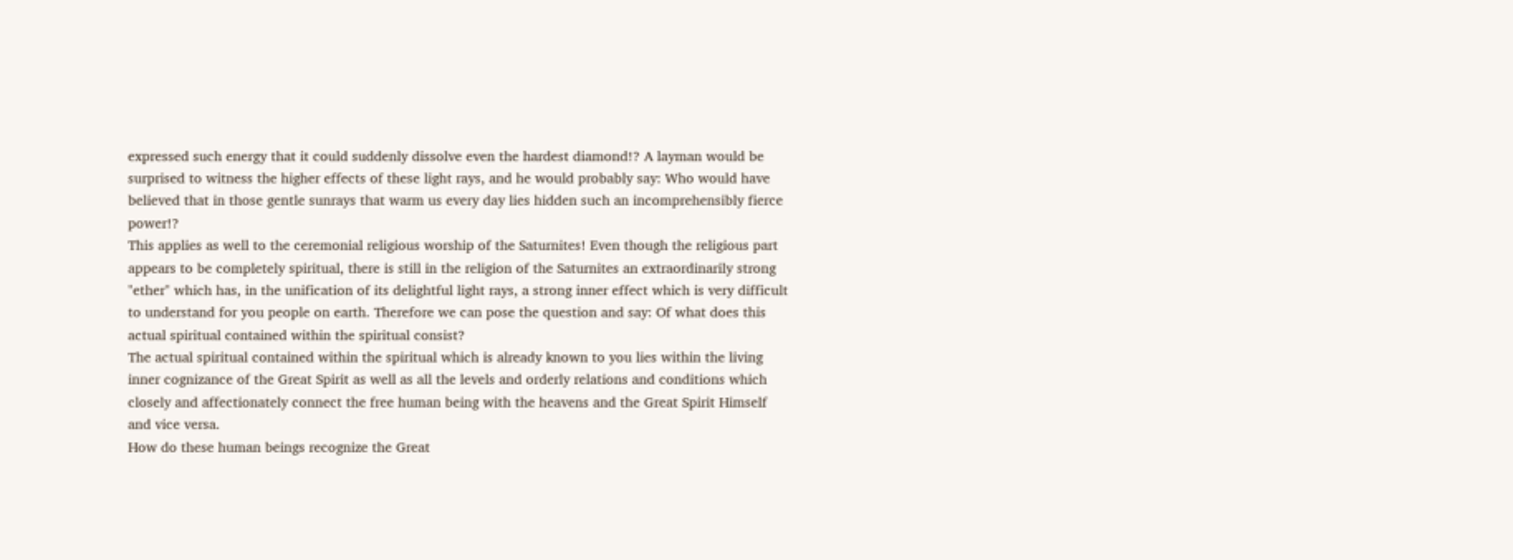expressed such energy that it could suddenly dissolve even the hardest diamond!? A layman would be surprised to witness the higher effects of these light rays, and he would probably say: Who would have believed that in those gentle sunrays that warm us every day lies hidden such an incomprehensibly fierce power!?
This applies as well to the ceremonial religious worship of the Saturnites! Even though the religious part appears to be completely spiritual, there is still in the religion of the Saturnites an extraordinarily strong "ether" which has, in the unification of its delightful light rays, a strong inner effect which is very difficult to understand for you people on earth. Therefore we can pose the question and say: Of what does this actual spiritual contained within the spiritual consist?
The actual spiritual contained within the spiritual which is already known to you lies within the living inner cognizance of the Great Spirit as well as all the levels and orderly relations and conditions which closely and affectionately connect the free human being with the heavens and the Great Spirit Himself and vice versa.
How do these human beings recognize the Great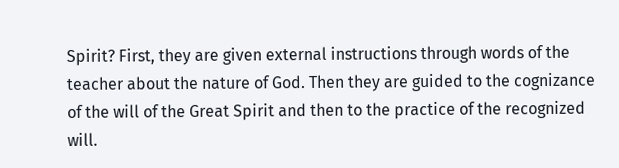Spirit? First, they are given external instructions through words of the teacher about the nature of God. Then they are guided to the cognizance of the will of the Great Spirit and then to the practice of the recognized will.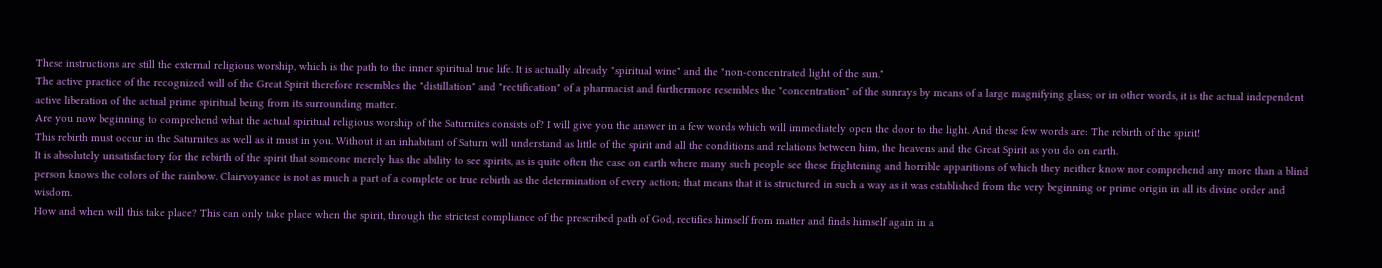These instructions are still the external religious worship, which is the path to the inner spiritual true life. It is actually already "spiritual wine" and the "non-concentrated light of the sun."
The active practice of the recognized will of the Great Spirit therefore resembles the "distillation" and "rectification" of a pharmacist and furthermore resembles the "concentration" of the sunrays by means of a large magnifying glass; or in other words, it is the actual independent active liberation of the actual prime spiritual being from its surrounding matter.
Are you now beginning to comprehend what the actual spiritual religious worship of the Saturnites consists of? I will give you the answer in a few words which will immediately open the door to the light. And these few words are: The rebirth of the spirit!
This rebirth must occur in the Saturnites as well as it must in you. Without it an inhabitant of Saturn will understand as little of the spirit and all the conditions and relations between him, the heavens and the Great Spirit as you do on earth.
It is absolutely unsatisfactory for the rebirth of the spirit that someone merely has the ability to see spirits, as is quite often the case on earth where many such people see these frightening and horrible apparitions of which they neither know nor comprehend any more than a blind person knows the colors of the rainbow. Clairvoyance is not as much a part of a complete or true rebirth as the determination of every action; that means that it is structured in such a way as it was established from the very beginning or prime origin in all its divine order and wisdom.
How and when will this take place? This can only take place when the spirit, through the strictest compliance of the prescribed path of God, rectifies himself from matter and finds himself again in a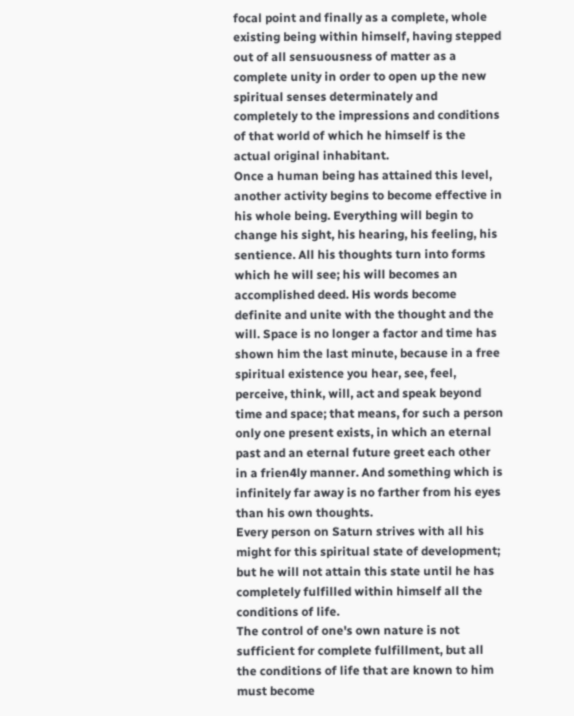focal point and finally as a complete, whole existing being within himself, having stepped out of all sensuousness of matter as a complete unity in order to open up the new spiritual senses determinately and completely to the impressions and conditions of that world of which he himself is the actual original inhabitant.
Once a human being has attained this level, another activity begins to become effective in his whole being. Everything will begin to change his sight, his hearing, his feeling, his sentience. All his thoughts turn into forms which he will see; his will becomes an accomplished deed. His words become definite and unite with the thought and the will. Space is no longer a factor and time has shown him the last minute, because in a free spiritual existence you hear, see, feel, perceive, think, will, act and speak beyond time and space; that means, for such a person only one present exists, in which an eternal past and an eternal future greet each other in a frien4ly manner. And something which is infinitely far away is no farther from his eyes than his own thoughts.
Every person on Saturn strives with all his might for this spiritual state of development; but he will not attain this state until he has completely fulfilled within himself all the conditions of life.
The control of one's own nature is not sufficient for complete fulfillment, but all the conditions of life that are known to him must become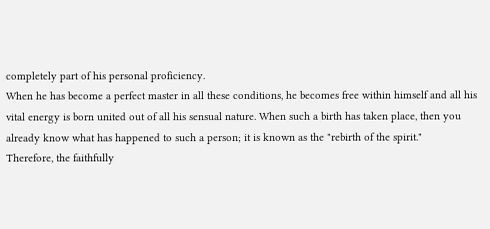completely part of his personal proficiency.
When he has become a perfect master in all these conditions, he becomes free within himself and all his vital energy is born united out of all his sensual nature. When such a birth has taken place, then you already know what has happened to such a person; it is known as the "rebirth of the spirit."
Therefore, the faithfully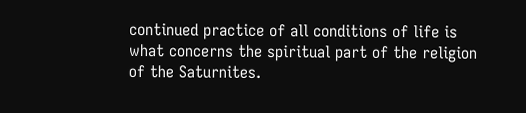continued practice of all conditions of life is what concerns the spiritual part of the religion of the Saturnites.